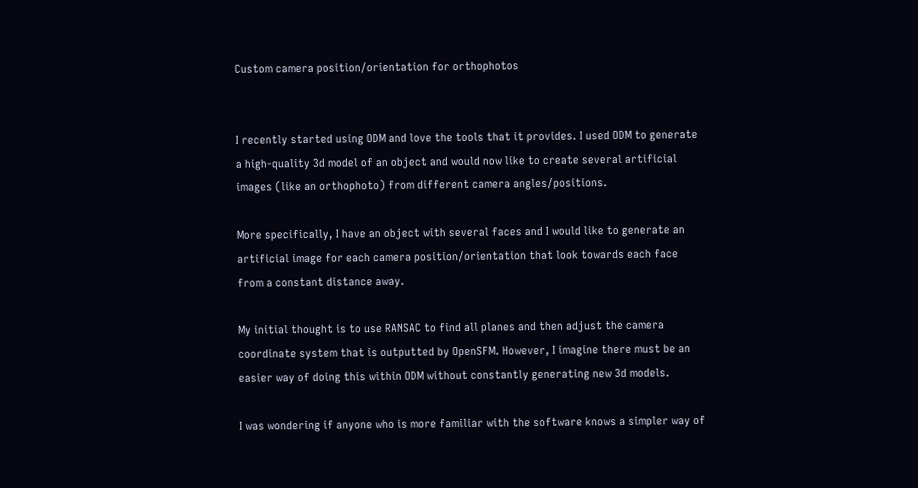Custom camera position/orientation for orthophotos


I recently started using ODM and love the tools that it provides. I used ODM to generate a high-quality 3d model of an object and would now like to create several artificial images (like an orthophoto) from different camera angles/positions.

More specifically, I have an object with several faces and I would like to generate an artificial image for each camera position/orientation that look towards each face from a constant distance away.

My initial thought is to use RANSAC to find all planes and then adjust the camera coordinate system that is outputted by OpenSFM. However, I imagine there must be an easier way of doing this within ODM without constantly generating new 3d models.

I was wondering if anyone who is more familiar with the software knows a simpler way of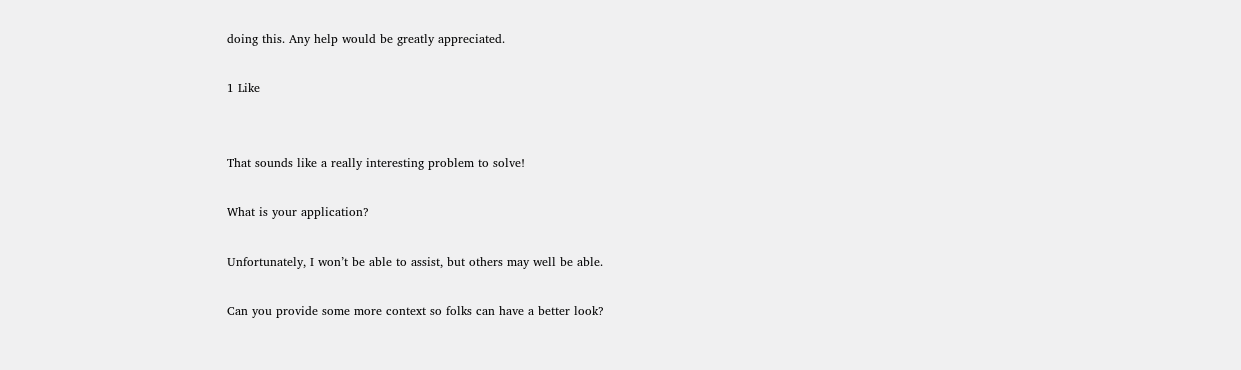doing this. Any help would be greatly appreciated.

1 Like


That sounds like a really interesting problem to solve!

What is your application?

Unfortunately, I won’t be able to assist, but others may well be able.

Can you provide some more context so folks can have a better look?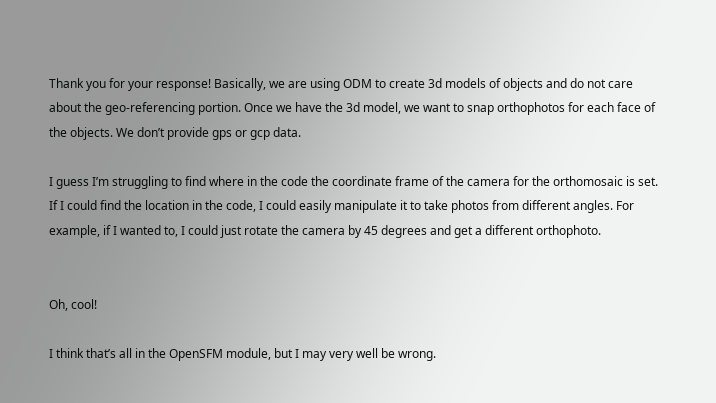Thank you for your response! Basically, we are using ODM to create 3d models of objects and do not care about the geo-referencing portion. Once we have the 3d model, we want to snap orthophotos for each face of the objects. We don’t provide gps or gcp data.

I guess I’m struggling to find where in the code the coordinate frame of the camera for the orthomosaic is set. If I could find the location in the code, I could easily manipulate it to take photos from different angles. For example, if I wanted to, I could just rotate the camera by 45 degrees and get a different orthophoto.


Oh, cool!

I think that’s all in the OpenSFM module, but I may very well be wrong.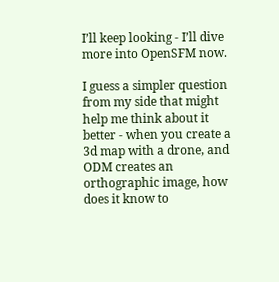I’ll keep looking - I’ll dive more into OpenSFM now.

I guess a simpler question from my side that might help me think about it better - when you create a 3d map with a drone, and ODM creates an orthographic image, how does it know to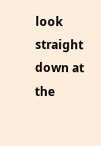look straight down at the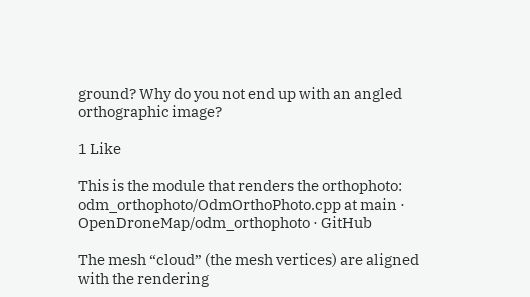ground? Why do you not end up with an angled orthographic image?

1 Like

This is the module that renders the orthophoto: odm_orthophoto/OdmOrthoPhoto.cpp at main · OpenDroneMap/odm_orthophoto · GitHub

The mesh “cloud” (the mesh vertices) are aligned with the rendering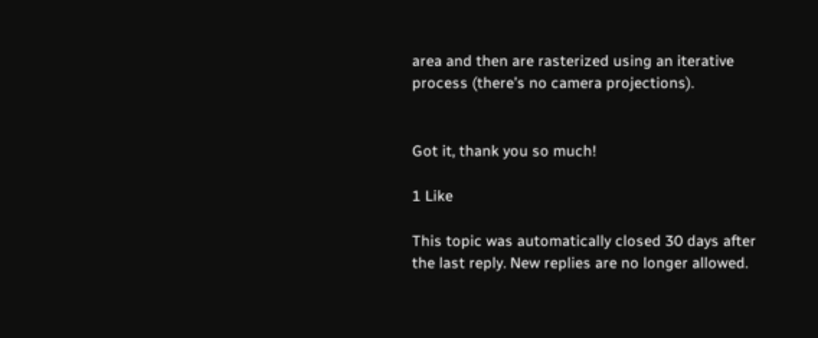area and then are rasterized using an iterative process (there’s no camera projections).


Got it, thank you so much!

1 Like

This topic was automatically closed 30 days after the last reply. New replies are no longer allowed.